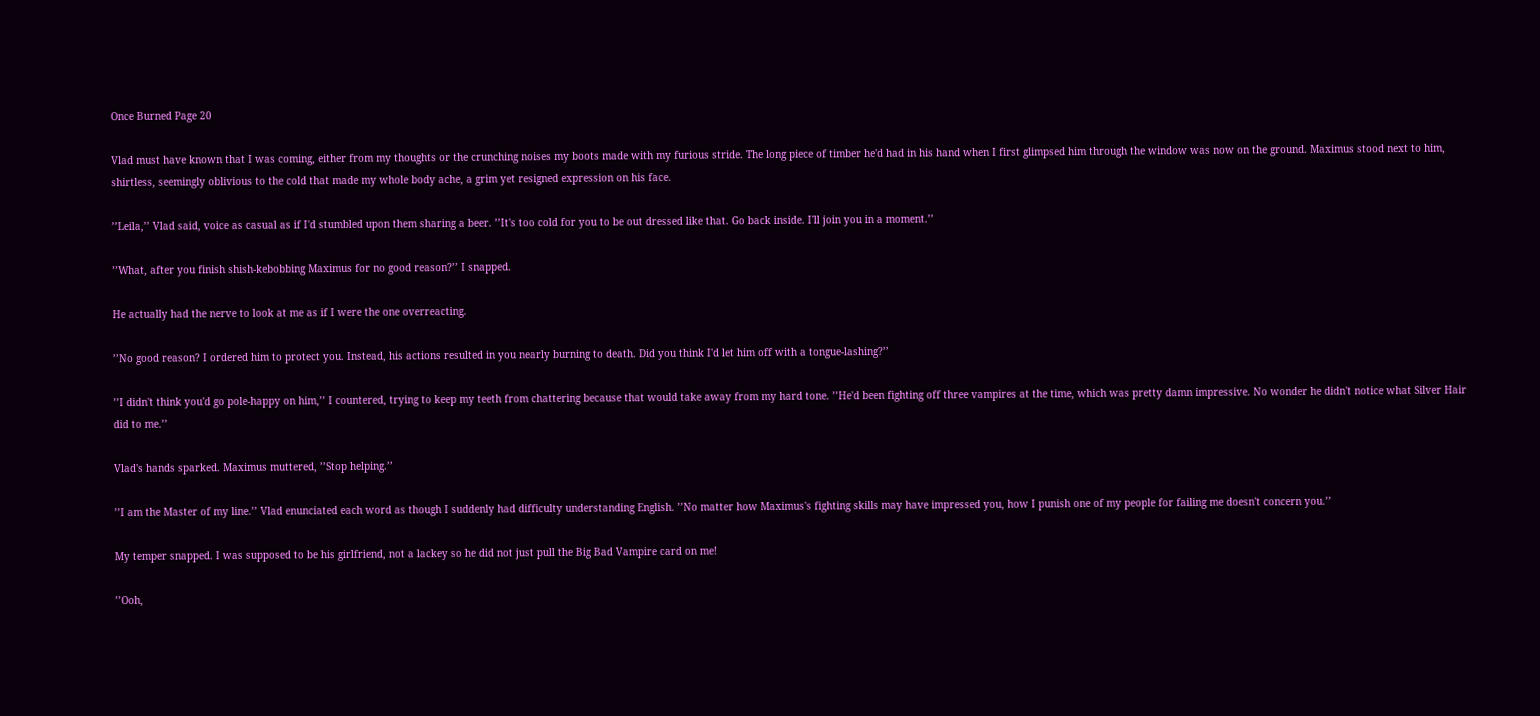Once Burned Page 20

Vlad must have known that I was coming, either from my thoughts or the crunching noises my boots made with my furious stride. The long piece of timber he'd had in his hand when I first glimpsed him through the window was now on the ground. Maximus stood next to him, shirtless, seemingly oblivious to the cold that made my whole body ache, a grim yet resigned expression on his face.

’’Leila,’’ Vlad said, voice as casual as if I'd stumbled upon them sharing a beer. ’’It's too cold for you to be out dressed like that. Go back inside. I'll join you in a moment.’’

’’What, after you finish shish-kebobbing Maximus for no good reason?’’ I snapped.

He actually had the nerve to look at me as if I were the one overreacting.

’’No good reason? I ordered him to protect you. Instead, his actions resulted in you nearly burning to death. Did you think I'd let him off with a tongue-lashing?’’

’’I didn't think you'd go pole-happy on him,’’ I countered, trying to keep my teeth from chattering because that would take away from my hard tone. ’’He'd been fighting off three vampires at the time, which was pretty damn impressive. No wonder he didn't notice what Silver Hair did to me.’’

Vlad's hands sparked. Maximus muttered, ’’Stop helping.’’

’’I am the Master of my line.’’ Vlad enunciated each word as though I suddenly had difficulty understanding English. ’’No matter how Maximus's fighting skills may have impressed you, how I punish one of my people for failing me doesn't concern you.’’

My temper snapped. I was supposed to be his girlfriend, not a lackey so he did not just pull the Big Bad Vampire card on me!

’’Ooh,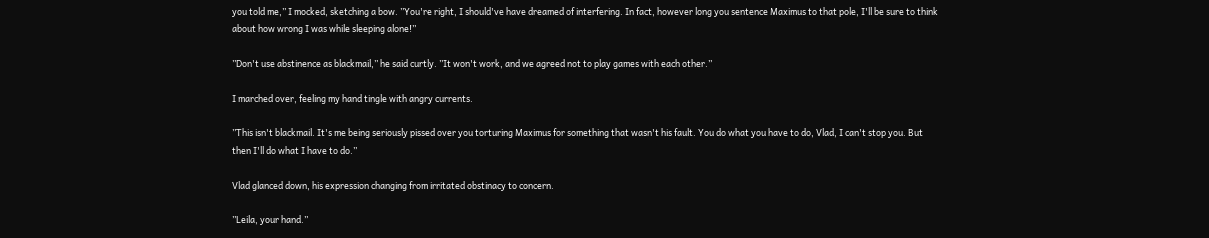you told me,’’ I mocked, sketching a bow. ’’You're right, I should've have dreamed of interfering. In fact, however long you sentence Maximus to that pole, I'll be sure to think about how wrong I was while sleeping alone!’’

’’Don't use abstinence as blackmail,’’ he said curtly. ’’It won't work, and we agreed not to play games with each other.’’

I marched over, feeling my hand tingle with angry currents.

’’This isn't blackmail. It's me being seriously pissed over you torturing Maximus for something that wasn't his fault. You do what you have to do, Vlad, I can't stop you. But then I'll do what I have to do.’’

Vlad glanced down, his expression changing from irritated obstinacy to concern.

’’Leila, your hand.’’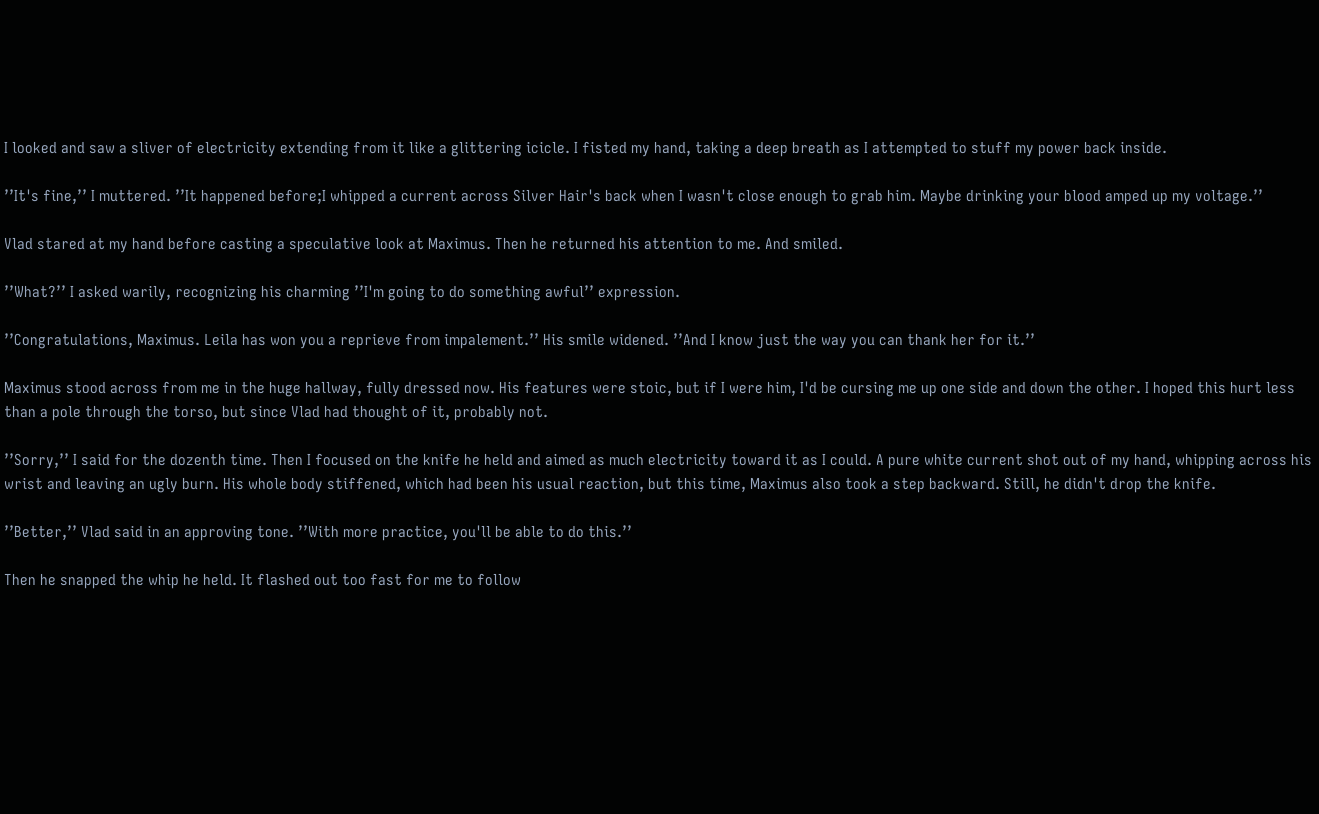I looked and saw a sliver of electricity extending from it like a glittering icicle. I fisted my hand, taking a deep breath as I attempted to stuff my power back inside.

’’It's fine,’’ I muttered. ’’It happened before;I whipped a current across Silver Hair's back when I wasn't close enough to grab him. Maybe drinking your blood amped up my voltage.’’

Vlad stared at my hand before casting a speculative look at Maximus. Then he returned his attention to me. And smiled.

’’What?’’ I asked warily, recognizing his charming ’’I'm going to do something awful’’ expression.

’’Congratulations, Maximus. Leila has won you a reprieve from impalement.’’ His smile widened. ’’And I know just the way you can thank her for it.’’

Maximus stood across from me in the huge hallway, fully dressed now. His features were stoic, but if I were him, I'd be cursing me up one side and down the other. I hoped this hurt less than a pole through the torso, but since Vlad had thought of it, probably not.

’’Sorry,’’ I said for the dozenth time. Then I focused on the knife he held and aimed as much electricity toward it as I could. A pure white current shot out of my hand, whipping across his wrist and leaving an ugly burn. His whole body stiffened, which had been his usual reaction, but this time, Maximus also took a step backward. Still, he didn't drop the knife.

’’Better,’’ Vlad said in an approving tone. ’’With more practice, you'll be able to do this.’’

Then he snapped the whip he held. It flashed out too fast for me to follow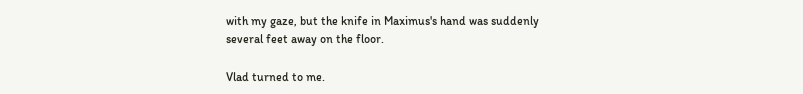with my gaze, but the knife in Maximus's hand was suddenly several feet away on the floor.

Vlad turned to me.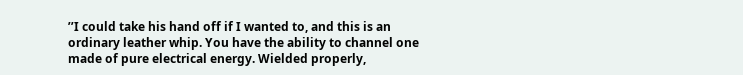’’I could take his hand off if I wanted to, and this is an ordinary leather whip. You have the ability to channel one made of pure electrical energy. Wielded properly,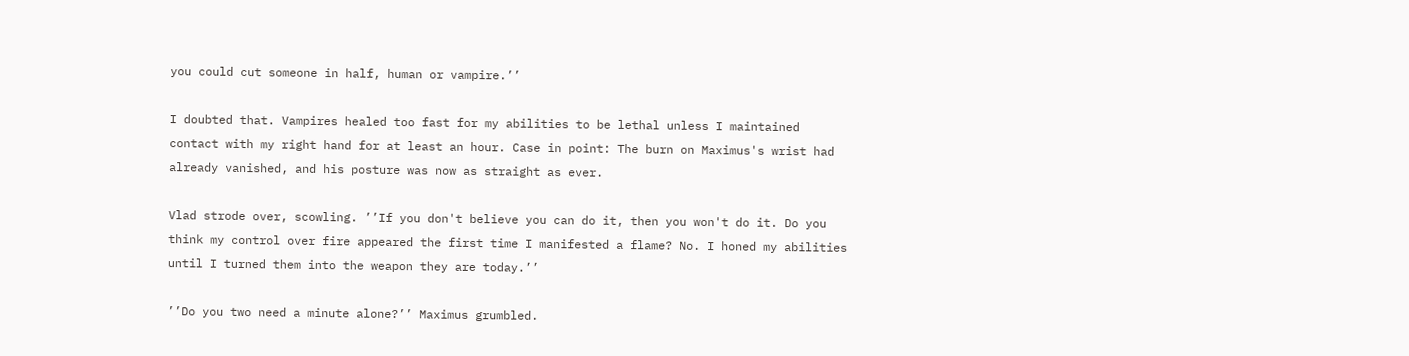you could cut someone in half, human or vampire.’’

I doubted that. Vampires healed too fast for my abilities to be lethal unless I maintained contact with my right hand for at least an hour. Case in point: The burn on Maximus's wrist had already vanished, and his posture was now as straight as ever.

Vlad strode over, scowling. ’’If you don't believe you can do it, then you won't do it. Do you think my control over fire appeared the first time I manifested a flame? No. I honed my abilities until I turned them into the weapon they are today.’’

’’Do you two need a minute alone?’’ Maximus grumbled.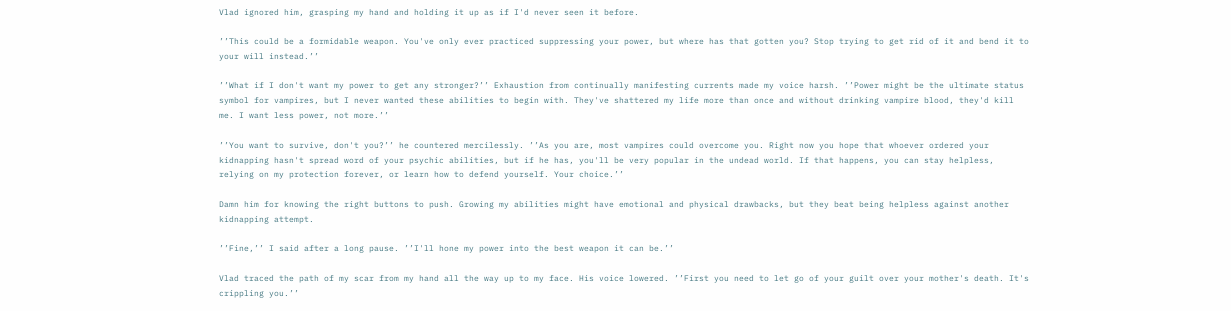Vlad ignored him, grasping my hand and holding it up as if I'd never seen it before.

’’This could be a formidable weapon. You've only ever practiced suppressing your power, but where has that gotten you? Stop trying to get rid of it and bend it to your will instead.’’

’’What if I don't want my power to get any stronger?’’ Exhaustion from continually manifesting currents made my voice harsh. ’’Power might be the ultimate status symbol for vampires, but I never wanted these abilities to begin with. They've shattered my life more than once and without drinking vampire blood, they'd kill me. I want less power, not more.’’

’’You want to survive, don't you?’’ he countered mercilessly. ’’As you are, most vampires could overcome you. Right now you hope that whoever ordered your kidnapping hasn't spread word of your psychic abilities, but if he has, you'll be very popular in the undead world. If that happens, you can stay helpless, relying on my protection forever, or learn how to defend yourself. Your choice.’’

Damn him for knowing the right buttons to push. Growing my abilities might have emotional and physical drawbacks, but they beat being helpless against another kidnapping attempt.

’’Fine,’’ I said after a long pause. ’’I'll hone my power into the best weapon it can be.’’

Vlad traced the path of my scar from my hand all the way up to my face. His voice lowered. ’’First you need to let go of your guilt over your mother's death. It's crippling you.’’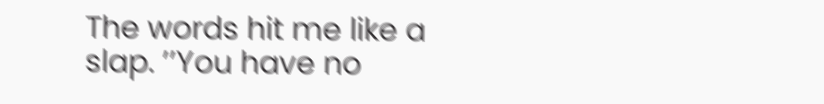The words hit me like a slap. ’’You have no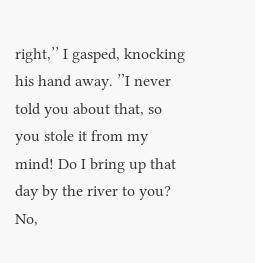right,’’ I gasped, knocking his hand away. ’’I never told you about that, so you stole it from my mind! Do I bring up that day by the river to you? No,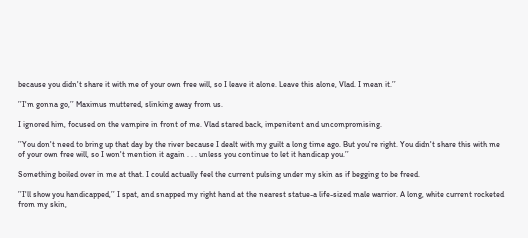because you didn't share it with me of your own free will, so I leave it alone. Leave this alone, Vlad. I mean it.’’

’’I'm gonna go,’’ Maximus muttered, slinking away from us.

I ignored him, focused on the vampire in front of me. Vlad stared back, impenitent and uncompromising.

’’You don't need to bring up that day by the river because I dealt with my guilt a long time ago. But you're right. You didn't share this with me of your own free will, so I won't mention it again . . . unless you continue to let it handicap you.’’

Something boiled over in me at that. I could actually feel the current pulsing under my skin as if begging to be freed.

’’I'll show you handicapped,’’ I spat, and snapped my right hand at the nearest statue-a life-sized male warrior. A long, white current rocketed from my skin,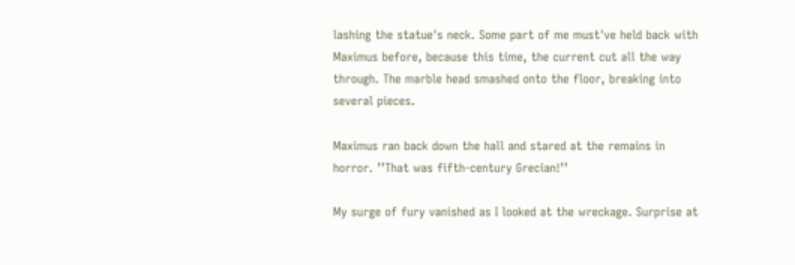lashing the statue's neck. Some part of me must've held back with Maximus before, because this time, the current cut all the way through. The marble head smashed onto the floor, breaking into several pieces.

Maximus ran back down the hall and stared at the remains in horror. ’’That was fifth-century Grecian!’’

My surge of fury vanished as I looked at the wreckage. Surprise at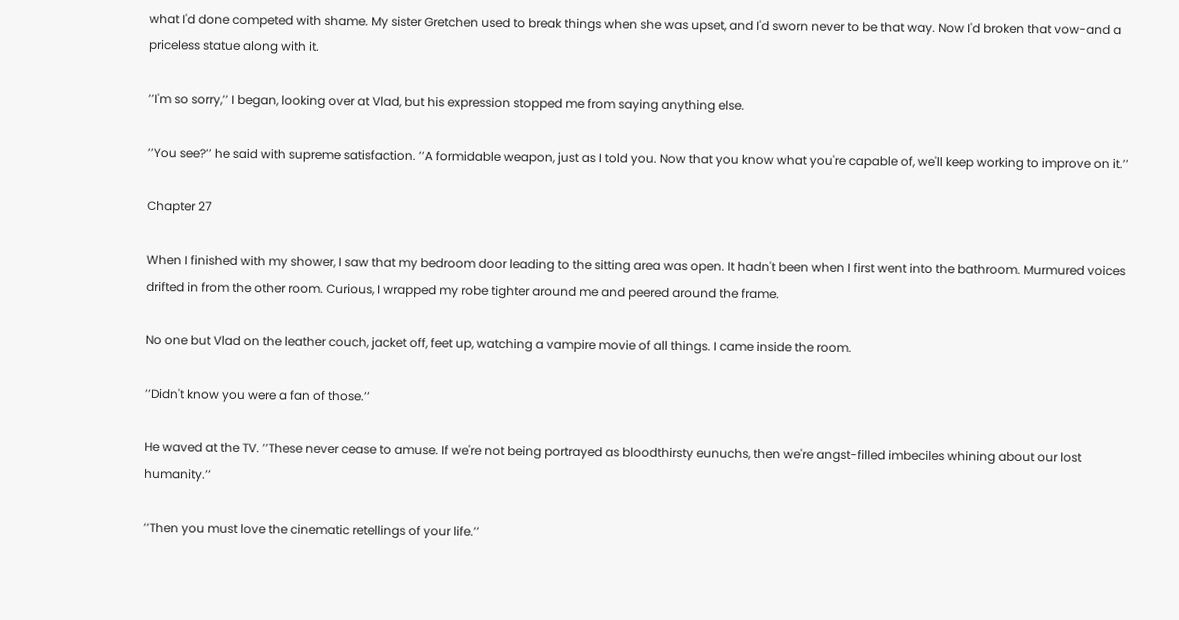what I'd done competed with shame. My sister Gretchen used to break things when she was upset, and I'd sworn never to be that way. Now I'd broken that vow-and a priceless statue along with it.

’’I'm so sorry,’’ I began, looking over at Vlad, but his expression stopped me from saying anything else.

’’You see?’’ he said with supreme satisfaction. ’’A formidable weapon, just as I told you. Now that you know what you're capable of, we'll keep working to improve on it.’’

Chapter 27

When I finished with my shower, I saw that my bedroom door leading to the sitting area was open. It hadn't been when I first went into the bathroom. Murmured voices drifted in from the other room. Curious, I wrapped my robe tighter around me and peered around the frame.

No one but Vlad on the leather couch, jacket off, feet up, watching a vampire movie of all things. I came inside the room.

’’Didn't know you were a fan of those.’’

He waved at the TV. ’’These never cease to amuse. If we're not being portrayed as bloodthirsty eunuchs, then we're angst-filled imbeciles whining about our lost humanity.’’

’’Then you must love the cinematic retellings of your life.’’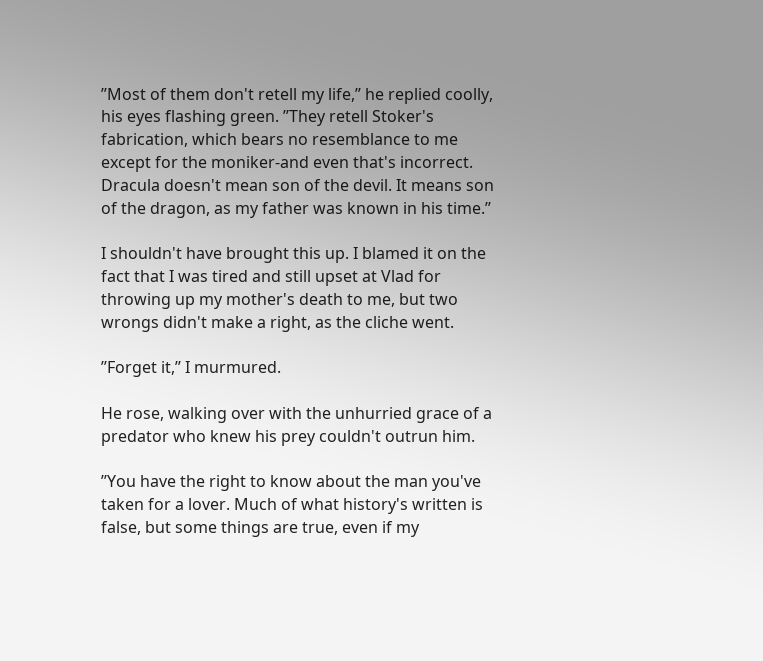’’Most of them don't retell my life,’’ he replied coolly, his eyes flashing green. ’’They retell Stoker's fabrication, which bears no resemblance to me except for the moniker-and even that's incorrect. Dracula doesn't mean son of the devil. It means son of the dragon, as my father was known in his time.’’

I shouldn't have brought this up. I blamed it on the fact that I was tired and still upset at Vlad for throwing up my mother's death to me, but two wrongs didn't make a right, as the cliche went.

’’Forget it,’’ I murmured.

He rose, walking over with the unhurried grace of a predator who knew his prey couldn't outrun him.

’’You have the right to know about the man you've taken for a lover. Much of what history's written is false, but some things are true, even if my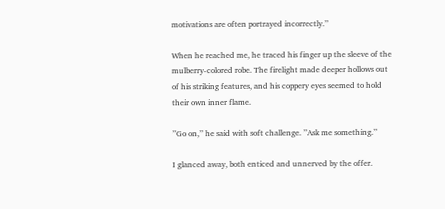motivations are often portrayed incorrectly.’’

When he reached me, he traced his finger up the sleeve of the mulberry-colored robe. The firelight made deeper hollows out of his striking features, and his coppery eyes seemed to hold their own inner flame.

’’Go on,’’ he said with soft challenge. ’’Ask me something.’’

I glanced away, both enticed and unnerved by the offer.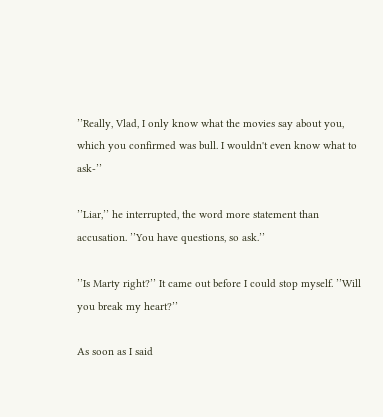’’Really, Vlad, I only know what the movies say about you, which you confirmed was bull. I wouldn't even know what to ask-’’

’’Liar,’’ he interrupted, the word more statement than accusation. ’’You have questions, so ask.’’

’’Is Marty right?’’ It came out before I could stop myself. ’’Will you break my heart?’’

As soon as I said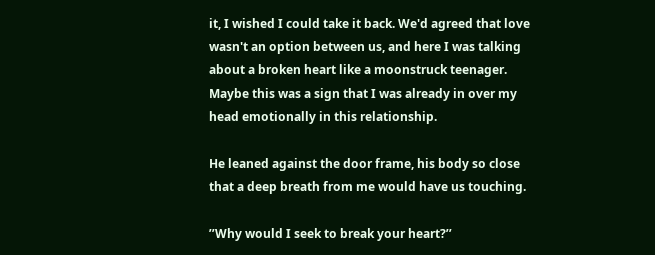it, I wished I could take it back. We'd agreed that love wasn't an option between us, and here I was talking about a broken heart like a moonstruck teenager. Maybe this was a sign that I was already in over my head emotionally in this relationship.

He leaned against the door frame, his body so close that a deep breath from me would have us touching.

’’Why would I seek to break your heart?’’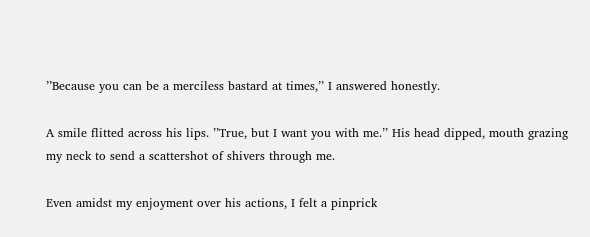’’Because you can be a merciless bastard at times,’’ I answered honestly.

A smile flitted across his lips. ’’True, but I want you with me.’’ His head dipped, mouth grazing my neck to send a scattershot of shivers through me.

Even amidst my enjoyment over his actions, I felt a pinprick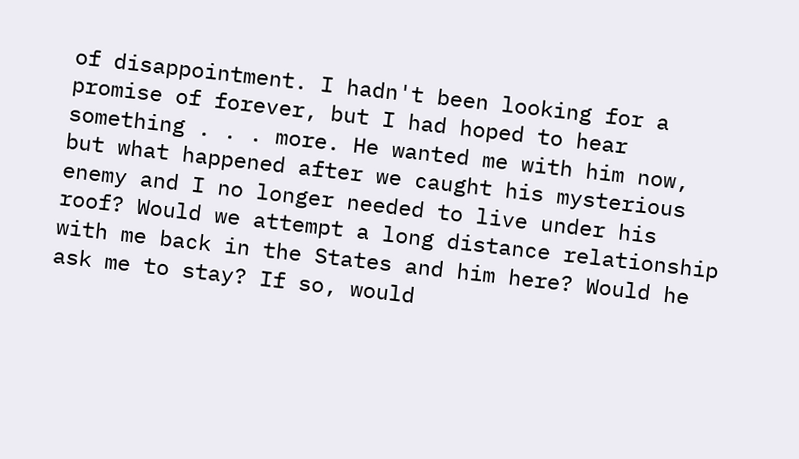of disappointment. I hadn't been looking for a promise of forever, but I had hoped to hear something . . . more. He wanted me with him now, but what happened after we caught his mysterious enemy and I no longer needed to live under his roof? Would we attempt a long distance relationship with me back in the States and him here? Would he ask me to stay? If so, would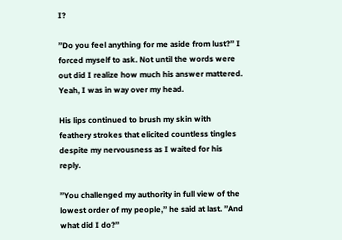I?

’’Do you feel anything for me aside from lust?’’ I forced myself to ask. Not until the words were out did I realize how much his answer mattered. Yeah, I was in way over my head.

His lips continued to brush my skin with feathery strokes that elicited countless tingles despite my nervousness as I waited for his reply.

’’You challenged my authority in full view of the lowest order of my people,’’ he said at last. ’’And what did I do?’’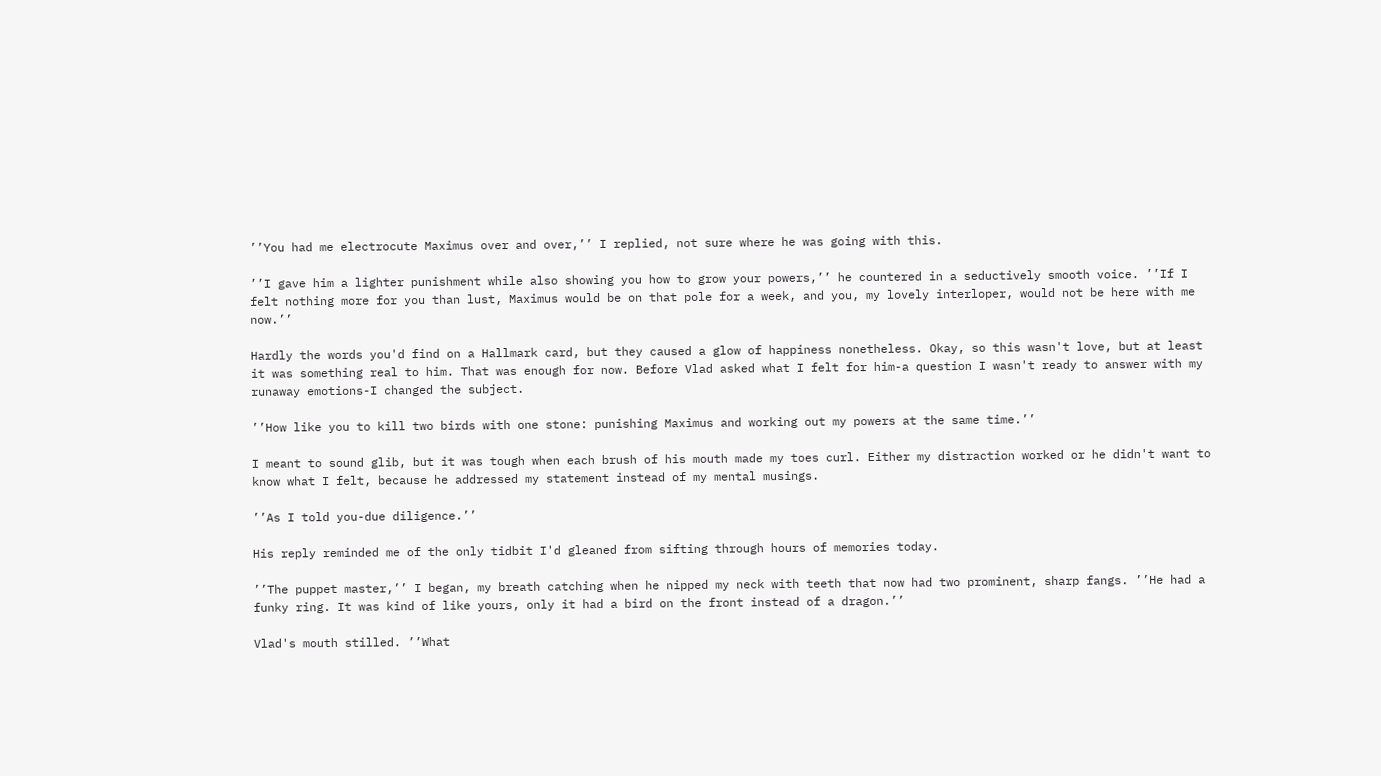’’You had me electrocute Maximus over and over,’’ I replied, not sure where he was going with this.

’’I gave him a lighter punishment while also showing you how to grow your powers,’’ he countered in a seductively smooth voice. ’’If I felt nothing more for you than lust, Maximus would be on that pole for a week, and you, my lovely interloper, would not be here with me now.’’

Hardly the words you'd find on a Hallmark card, but they caused a glow of happiness nonetheless. Okay, so this wasn't love, but at least it was something real to him. That was enough for now. Before Vlad asked what I felt for him-a question I wasn't ready to answer with my runaway emotions-I changed the subject.

’’How like you to kill two birds with one stone: punishing Maximus and working out my powers at the same time.’’

I meant to sound glib, but it was tough when each brush of his mouth made my toes curl. Either my distraction worked or he didn't want to know what I felt, because he addressed my statement instead of my mental musings.

’’As I told you-due diligence.’’

His reply reminded me of the only tidbit I'd gleaned from sifting through hours of memories today.

’’The puppet master,’’ I began, my breath catching when he nipped my neck with teeth that now had two prominent, sharp fangs. ’’He had a funky ring. It was kind of like yours, only it had a bird on the front instead of a dragon.’’

Vlad's mouth stilled. ’’What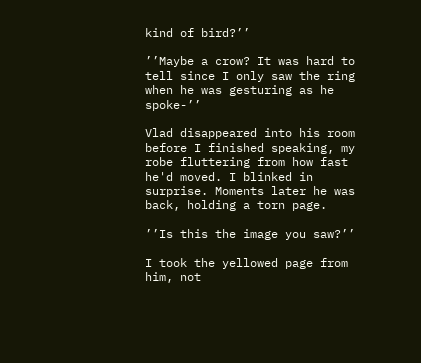kind of bird?’’

’’Maybe a crow? It was hard to tell since I only saw the ring when he was gesturing as he spoke-’’

Vlad disappeared into his room before I finished speaking, my robe fluttering from how fast he'd moved. I blinked in surprise. Moments later he was back, holding a torn page.

’’Is this the image you saw?’’

I took the yellowed page from him, not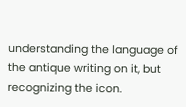understanding the language of the antique writing on it, but recognizing the icon.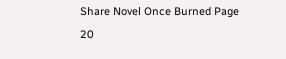Share Novel Once Burned Page 20